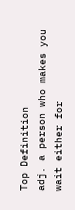Top Definition
adj. a person who makes you wait either for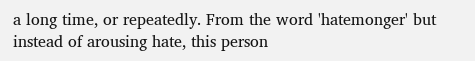a long time, or repeatedly. From the word 'hatemonger' but instead of arousing hate, this person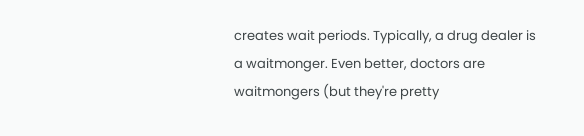creates wait periods. Typically, a drug dealer is a waitmonger. Even better, doctors are waitmongers (but they're pretty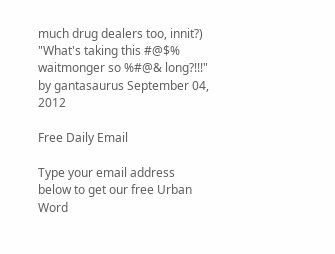much drug dealers too, innit?)
"What's taking this #@$% waitmonger so %#@& long?!!!"
by gantasaurus September 04, 2012

Free Daily Email

Type your email address below to get our free Urban Word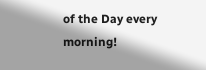of the Day every morning!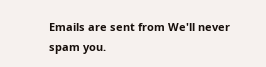Emails are sent from We'll never spam you.